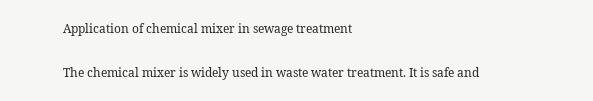Application of chemical mixer in sewage treatment

The chemical mixer is widely used in waste water treatment. It is safe and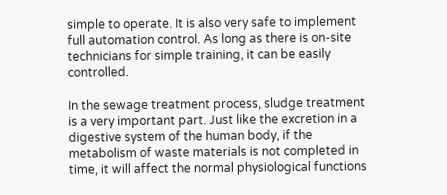simple to operate. It is also very safe to implement full automation control. As long as there is on-site technicians for simple training, it can be easily controlled.

In the sewage treatment process, sludge treatment is a very important part. Just like the excretion in a digestive system of the human body, if the metabolism of waste materials is not completed in time, it will affect the normal physiological functions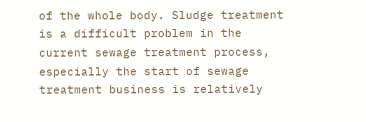of the whole body. Sludge treatment is a difficult problem in the current sewage treatment process, especially the start of sewage treatment business is relatively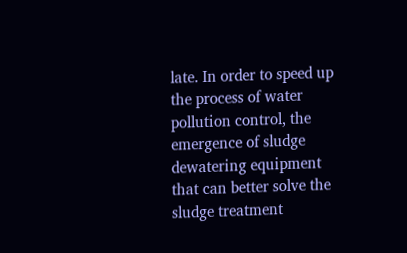late. In order to speed up the process of water pollution control, the emergence of sludge dewatering equipment that can better solve the sludge treatment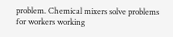problem. Chemical mixers solve problems for workers working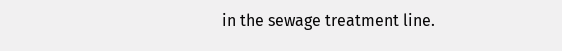in the sewage treatment line.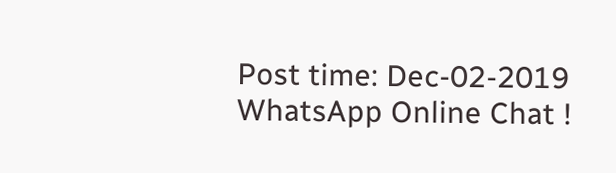Post time: Dec-02-2019
WhatsApp Online Chat !